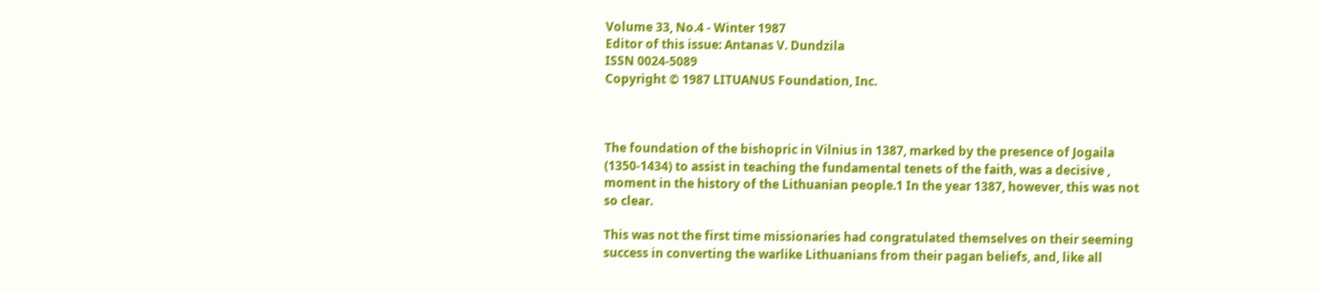Volume 33, No.4 - Winter 1987
Editor of this issue: Antanas V. Dundzila
ISSN 0024-5089
Copyright © 1987 LITUANUS Foundation, Inc.



The foundation of the bishopric in Vilnius in 1387, marked by the presence of Jogaila (1350-1434) to assist in teaching the fundamental tenets of the faith, was a decisive , moment in the history of the Lithuanian people.1 In the year 1387, however, this was not so clear.

This was not the first time missionaries had congratulated themselves on their seeming success in converting the warlike Lithuanians from their pagan beliefs, and, like all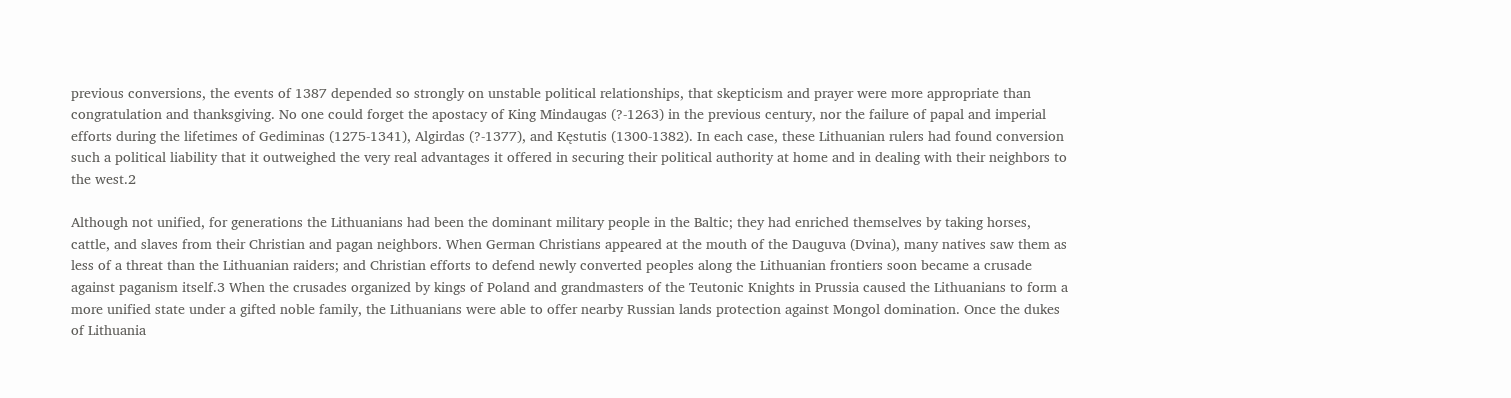previous conversions, the events of 1387 depended so strongly on unstable political relationships, that skepticism and prayer were more appropriate than congratulation and thanksgiving. No one could forget the apostacy of King Mindaugas (?-1263) in the previous century, nor the failure of papal and imperial efforts during the lifetimes of Gediminas (1275-1341), Algirdas (?-1377), and Kęstutis (1300-1382). In each case, these Lithuanian rulers had found conversion such a political liability that it outweighed the very real advantages it offered in securing their political authority at home and in dealing with their neighbors to the west.2

Although not unified, for generations the Lithuanians had been the dominant military people in the Baltic; they had enriched themselves by taking horses, cattle, and slaves from their Christian and pagan neighbors. When German Christians appeared at the mouth of the Dauguva (Dvina), many natives saw them as less of a threat than the Lithuanian raiders; and Christian efforts to defend newly converted peoples along the Lithuanian frontiers soon became a crusade against paganism itself.3 When the crusades organized by kings of Poland and grandmasters of the Teutonic Knights in Prussia caused the Lithuanians to form a more unified state under a gifted noble family, the Lithuanians were able to offer nearby Russian lands protection against Mongol domination. Once the dukes of Lithuania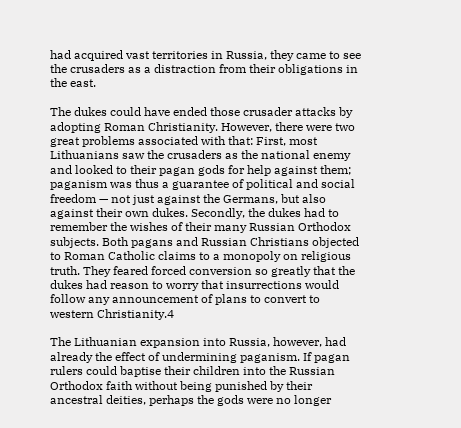had acquired vast territories in Russia, they came to see the crusaders as a distraction from their obligations in the east.

The dukes could have ended those crusader attacks by adopting Roman Christianity. However, there were two great problems associated with that: First, most Lithuanians saw the crusaders as the national enemy and looked to their pagan gods for help against them; paganism was thus a guarantee of political and social freedom — not just against the Germans, but also against their own dukes. Secondly, the dukes had to remember the wishes of their many Russian Orthodox subjects. Both pagans and Russian Christians objected to Roman Catholic claims to a monopoly on religious truth. They feared forced conversion so greatly that the dukes had reason to worry that insurrections would follow any announcement of plans to convert to western Christianity.4

The Lithuanian expansion into Russia, however, had already the effect of undermining paganism. If pagan rulers could baptise their children into the Russian Orthodox faith without being punished by their ancestral deities, perhaps the gods were no longer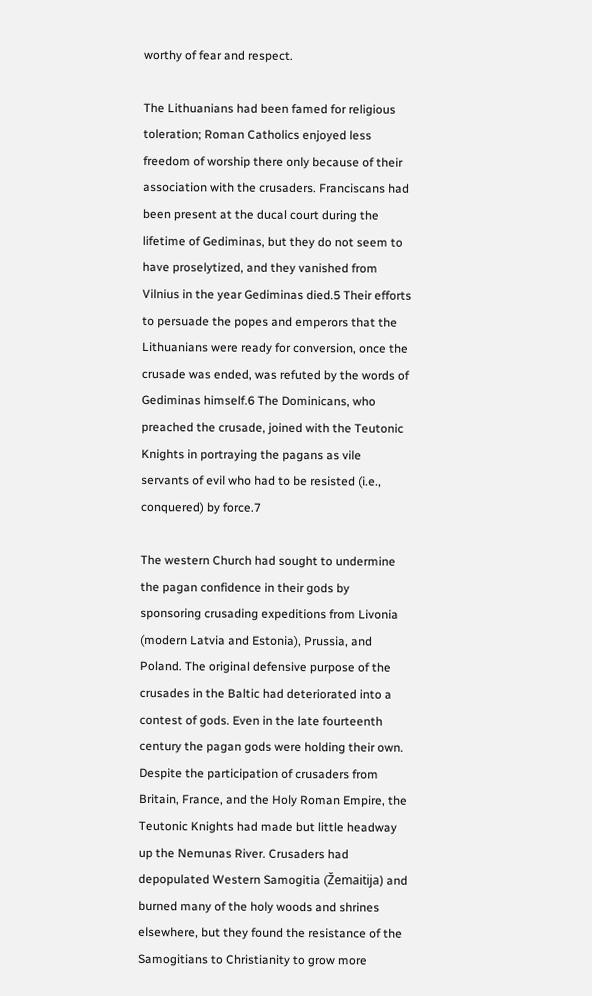worthy of fear and respect.

The Lithuanians had been famed for religious toleration; Roman Catholics enjoyed less freedom of worship there only because of their association with the crusaders. Franciscans had been present at the ducal court during the lifetime of Gediminas, but they do not seem to have proselytized, and they vanished from Vilnius in the year Gediminas died.5 Their efforts to persuade the popes and emperors that the Lithuanians were ready for conversion, once the crusade was ended, was refuted by the words of Gediminas himself.6 The Dominicans, who preached the crusade, joined with the Teutonic Knights in portraying the pagans as vile servants of evil who had to be resisted (i.e., conquered) by force.7

The western Church had sought to undermine the pagan confidence in their gods by sponsoring crusading expeditions from Livonia (modern Latvia and Estonia), Prussia, and Poland. The original defensive purpose of the crusades in the Baltic had deteriorated into a contest of gods. Even in the late fourteenth century the pagan gods were holding their own. Despite the participation of crusaders from Britain, France, and the Holy Roman Empire, the Teutonic Knights had made but little headway up the Nemunas River. Crusaders had depopulated Western Samogitia (Žemaitija) and burned many of the holy woods and shrines elsewhere, but they found the resistance of the Samogitians to Christianity to grow more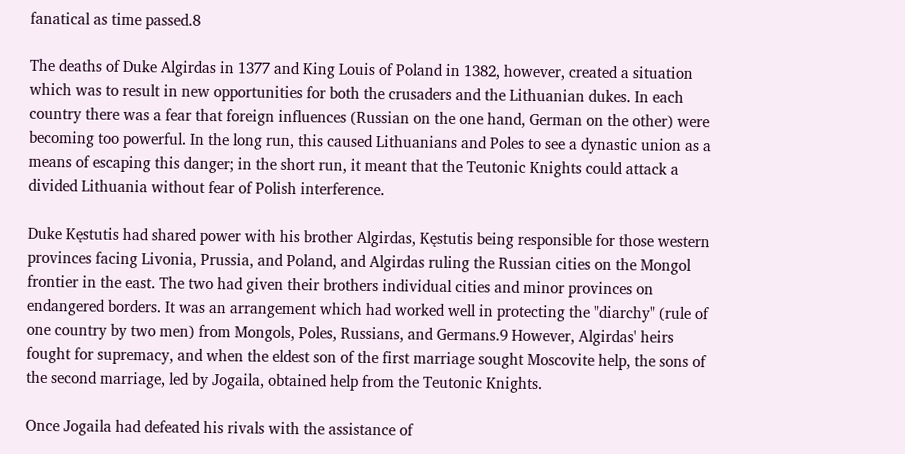fanatical as time passed.8

The deaths of Duke Algirdas in 1377 and King Louis of Poland in 1382, however, created a situation which was to result in new opportunities for both the crusaders and the Lithuanian dukes. In each country there was a fear that foreign influences (Russian on the one hand, German on the other) were becoming too powerful. In the long run, this caused Lithuanians and Poles to see a dynastic union as a means of escaping this danger; in the short run, it meant that the Teutonic Knights could attack a divided Lithuania without fear of Polish interference.

Duke Kęstutis had shared power with his brother Algirdas, Kęstutis being responsible for those western provinces facing Livonia, Prussia, and Poland, and Algirdas ruling the Russian cities on the Mongol frontier in the east. The two had given their brothers individual cities and minor provinces on endangered borders. It was an arrangement which had worked well in protecting the "diarchy" (rule of one country by two men) from Mongols, Poles, Russians, and Germans.9 However, Algirdas' heirs fought for supremacy, and when the eldest son of the first marriage sought Moscovite help, the sons of the second marriage, led by Jogaila, obtained help from the Teutonic Knights.

Once Jogaila had defeated his rivals with the assistance of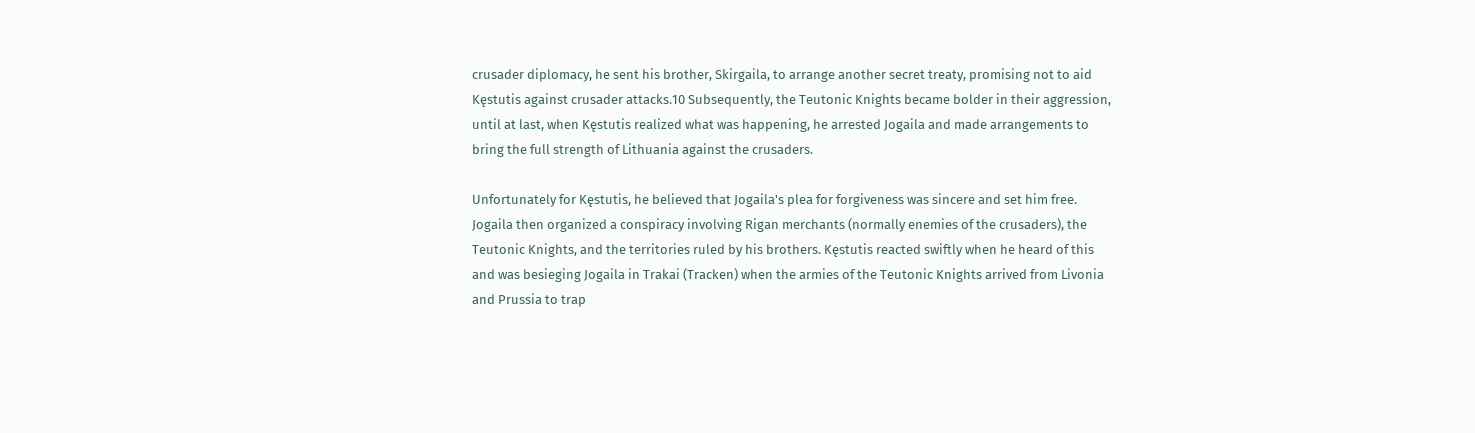crusader diplomacy, he sent his brother, Skirgaila, to arrange another secret treaty, promising not to aid Kęstutis against crusader attacks.10 Subsequently, the Teutonic Knights became bolder in their aggression, until at last, when Kęstutis realized what was happening, he arrested Jogaila and made arrangements to bring the full strength of Lithuania against the crusaders.

Unfortunately for Kęstutis, he believed that Jogaila's plea for forgiveness was sincere and set him free. Jogaila then organized a conspiracy involving Rigan merchants (normally enemies of the crusaders), the Teutonic Knights, and the territories ruled by his brothers. Kęstutis reacted swiftly when he heard of this and was besieging Jogaila in Trakai (Tracken) when the armies of the Teutonic Knights arrived from Livonia and Prussia to trap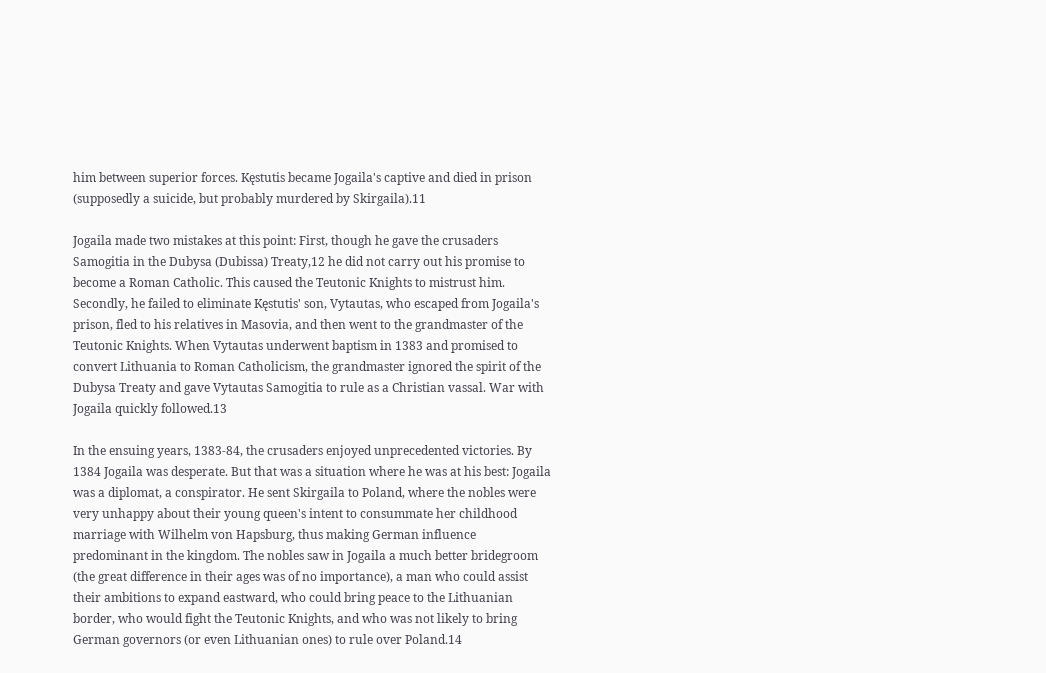him between superior forces. Kęstutis became Jogaila's captive and died in prison (supposedly a suicide, but probably murdered by Skirgaila).11

Jogaila made two mistakes at this point: First, though he gave the crusaders Samogitia in the Dubysa (Dubissa) Treaty,12 he did not carry out his promise to become a Roman Catholic. This caused the Teutonic Knights to mistrust him. Secondly, he failed to eliminate Kęstutis' son, Vytautas, who escaped from Jogaila's prison, fled to his relatives in Masovia, and then went to the grandmaster of the Teutonic Knights. When Vytautas underwent baptism in 1383 and promised to convert Lithuania to Roman Catholicism, the grandmaster ignored the spirit of the Dubysa Treaty and gave Vytautas Samogitia to rule as a Christian vassal. War with Jogaila quickly followed.13

In the ensuing years, 1383-84, the crusaders enjoyed unprecedented victories. By 1384 Jogaila was desperate. But that was a situation where he was at his best: Jogaila was a diplomat, a conspirator. He sent Skirgaila to Poland, where the nobles were very unhappy about their young queen's intent to consummate her childhood marriage with Wilhelm von Hapsburg, thus making German influence predominant in the kingdom. The nobles saw in Jogaila a much better bridegroom (the great difference in their ages was of no importance), a man who could assist their ambitions to expand eastward, who could bring peace to the Lithuanian border, who would fight the Teutonic Knights, and who was not likely to bring German governors (or even Lithuanian ones) to rule over Poland.14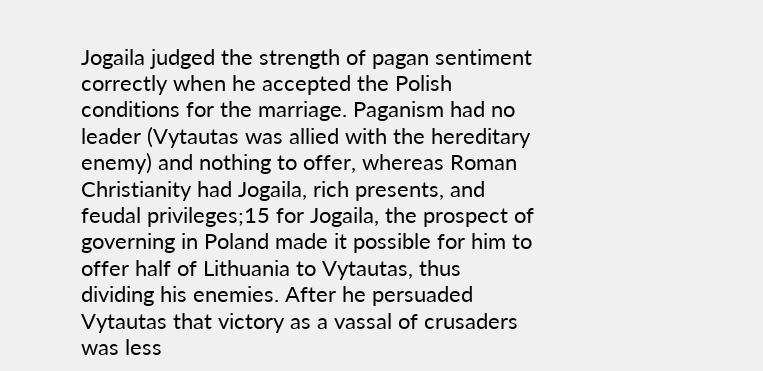Jogaila judged the strength of pagan sentiment correctly when he accepted the Polish conditions for the marriage. Paganism had no leader (Vytautas was allied with the hereditary enemy) and nothing to offer, whereas Roman Christianity had Jogaila, rich presents, and feudal privileges;15 for Jogaila, the prospect of governing in Poland made it possible for him to offer half of Lithuania to Vytautas, thus dividing his enemies. After he persuaded Vytautas that victory as a vassal of crusaders was less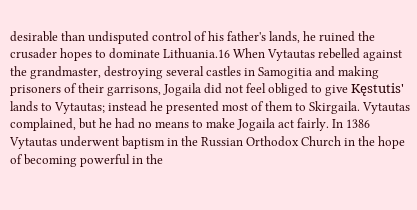desirable than undisputed control of his father's lands, he ruined the crusader hopes to dominate Lithuania.16 When Vytautas rebelled against the grandmaster, destroying several castles in Samogitia and making prisoners of their garrisons, Jogaila did not feel obliged to give Kęstutis' lands to Vytautas; instead he presented most of them to Skirgaila. Vytautas complained, but he had no means to make Jogaila act fairly. In 1386 Vytautas underwent baptism in the Russian Orthodox Church in the hope of becoming powerful in the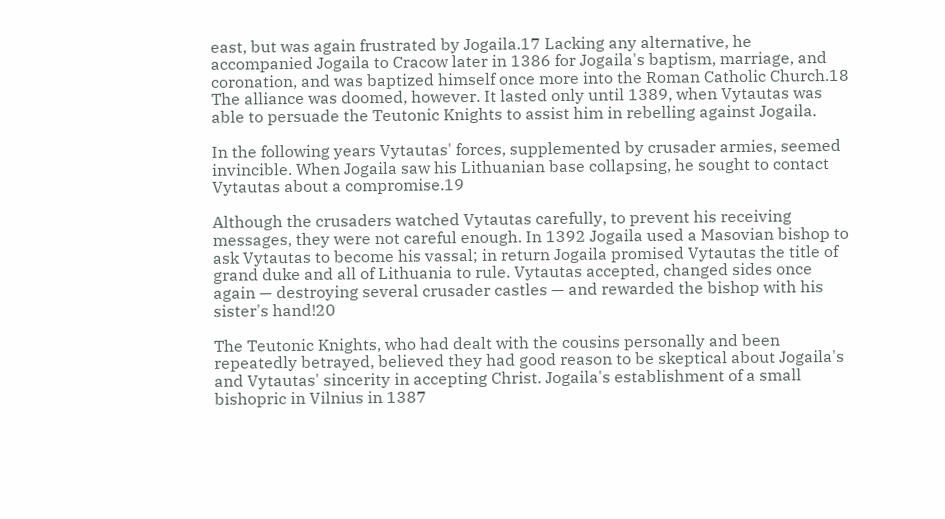east, but was again frustrated by Jogaila.17 Lacking any alternative, he accompanied Jogaila to Cracow later in 1386 for Jogaila's baptism, marriage, and coronation, and was baptized himself once more into the Roman Catholic Church.18 The alliance was doomed, however. It lasted only until 1389, when Vytautas was able to persuade the Teutonic Knights to assist him in rebelling against Jogaila.

In the following years Vytautas' forces, supplemented by crusader armies, seemed invincible. When Jogaila saw his Lithuanian base collapsing, he sought to contact Vytautas about a compromise.19

Although the crusaders watched Vytautas carefully, to prevent his receiving messages, they were not careful enough. In 1392 Jogaila used a Masovian bishop to ask Vytautas to become his vassal; in return Jogaila promised Vytautas the title of grand duke and all of Lithuania to rule. Vytautas accepted, changed sides once again — destroying several crusader castles — and rewarded the bishop with his sister's hand!20

The Teutonic Knights, who had dealt with the cousins personally and been repeatedly betrayed, believed they had good reason to be skeptical about Jogaila's and Vytautas' sincerity in accepting Christ. Jogaila's establishment of a small bishopric in Vilnius in 1387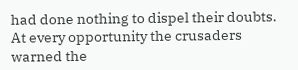had done nothing to dispel their doubts. At every opportunity the crusaders warned the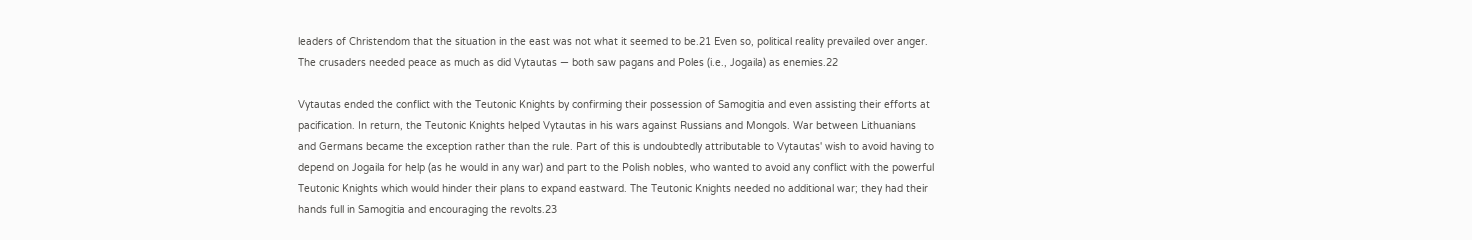leaders of Christendom that the situation in the east was not what it seemed to be.21 Even so, political reality prevailed over anger. The crusaders needed peace as much as did Vytautas — both saw pagans and Poles (i.e., Jogaila) as enemies.22

Vytautas ended the conflict with the Teutonic Knights by confirming their possession of Samogitia and even assisting their efforts at pacification. In return, the Teutonic Knights helped Vytautas in his wars against Russians and Mongols. War between Lithuanians and Germans became the exception rather than the rule. Part of this is undoubtedly attributable to Vytautas' wish to avoid having to depend on Jogaila for help (as he would in any war) and part to the Polish nobles, who wanted to avoid any conflict with the powerful Teutonic Knights which would hinder their plans to expand eastward. The Teutonic Knights needed no additional war; they had their hands full in Samogitia and encouraging the revolts.23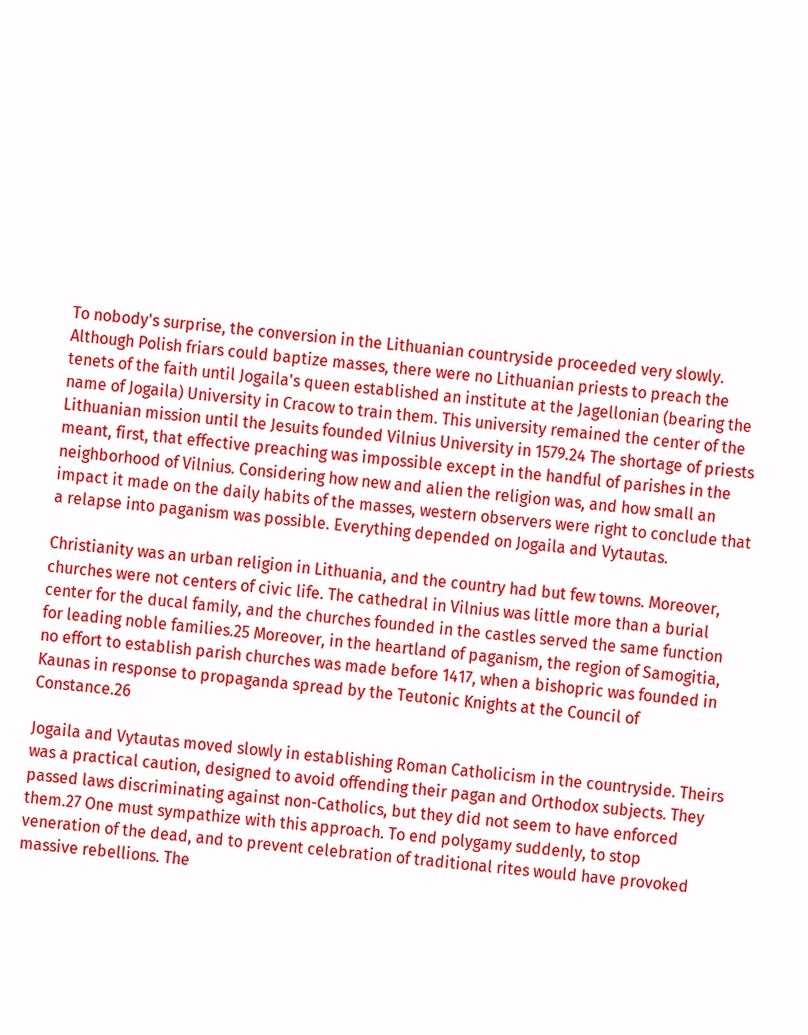To nobody's surprise, the conversion in the Lithuanian countryside proceeded very slowly. Although Polish friars could baptize masses, there were no Lithuanian priests to preach the tenets of the faith until Jogaila's queen established an institute at the Jagellonian (bearing the name of Jogaila) University in Cracow to train them. This university remained the center of the Lithuanian mission until the Jesuits founded Vilnius University in 1579.24 The shortage of priests meant, first, that effective preaching was impossible except in the handful of parishes in the neighborhood of Vilnius. Considering how new and alien the religion was, and how small an impact it made on the daily habits of the masses, western observers were right to conclude that a relapse into paganism was possible. Everything depended on Jogaila and Vytautas.

Christianity was an urban religion in Lithuania, and the country had but few towns. Moreover, churches were not centers of civic life. The cathedral in Vilnius was little more than a burial center for the ducal family, and the churches founded in the castles served the same function for leading noble families.25 Moreover, in the heartland of paganism, the region of Samogitia, no effort to establish parish churches was made before 1417, when a bishopric was founded in Kaunas in response to propaganda spread by the Teutonic Knights at the Council of Constance.26

Jogaila and Vytautas moved slowly in establishing Roman Catholicism in the countryside. Theirs was a practical caution, designed to avoid offending their pagan and Orthodox subjects. They passed laws discriminating against non-Catholics, but they did not seem to have enforced them.27 One must sympathize with this approach. To end polygamy suddenly, to stop veneration of the dead, and to prevent celebration of traditional rites would have provoked massive rebellions. The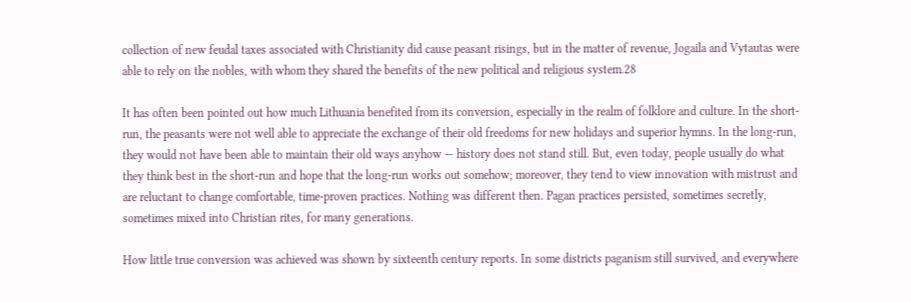collection of new feudal taxes associated with Christianity did cause peasant risings, but in the matter of revenue, Jogaila and Vytautas were able to rely on the nobles, with whom they shared the benefits of the new political and religious system.28

It has often been pointed out how much Lithuania benefited from its conversion, especially in the realm of folklore and culture. In the short-run, the peasants were not well able to appreciate the exchange of their old freedoms for new holidays and superior hymns. In the long-run, they would not have been able to maintain their old ways anyhow — history does not stand still. But, even today, people usually do what they think best in the short-run and hope that the long-run works out somehow; moreover, they tend to view innovation with mistrust and are reluctant to change comfortable, time-proven practices. Nothing was different then. Pagan practices persisted, sometimes secretly, sometimes mixed into Christian rites, for many generations.

How little true conversion was achieved was shown by sixteenth century reports. In some districts paganism still survived, and everywhere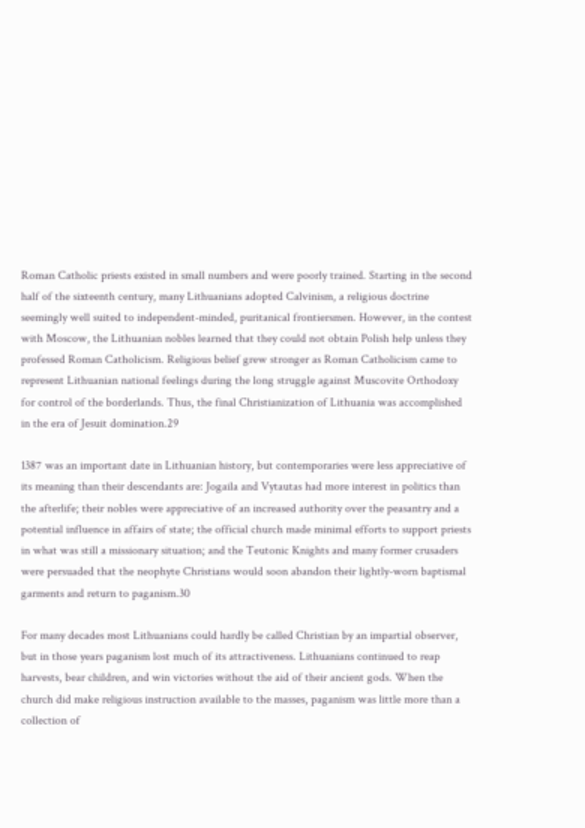Roman Catholic priests existed in small numbers and were poorly trained. Starting in the second half of the sixteenth century, many Lithuanians adopted Calvinism, a religious doctrine seemingly well suited to independent-minded, puritanical frontiersmen. However, in the contest with Moscow, the Lithuanian nobles learned that they could not obtain Polish help unless they professed Roman Catholicism. Religious belief grew stronger as Roman Catholicism came to represent Lithuanian national feelings during the long struggle against Muscovite Orthodoxy for control of the borderlands. Thus, the final Christianization of Lithuania was accomplished in the era of Jesuit domination.29

1387 was an important date in Lithuanian history, but contemporaries were less appreciative of its meaning than their descendants are: Jogaila and Vytautas had more interest in politics than the afterlife; their nobles were appreciative of an increased authority over the peasantry and a potential influence in affairs of state; the official church made minimal efforts to support priests in what was still a missionary situation; and the Teutonic Knights and many former crusaders were persuaded that the neophyte Christians would soon abandon their lightly-worn baptismal garments and return to paganism.30

For many decades most Lithuanians could hardly be called Christian by an impartial observer, but in those years paganism lost much of its attractiveness. Lithuanians continued to reap harvests, bear children, and win victories without the aid of their ancient gods. When the church did make religious instruction available to the masses, paganism was little more than a collection of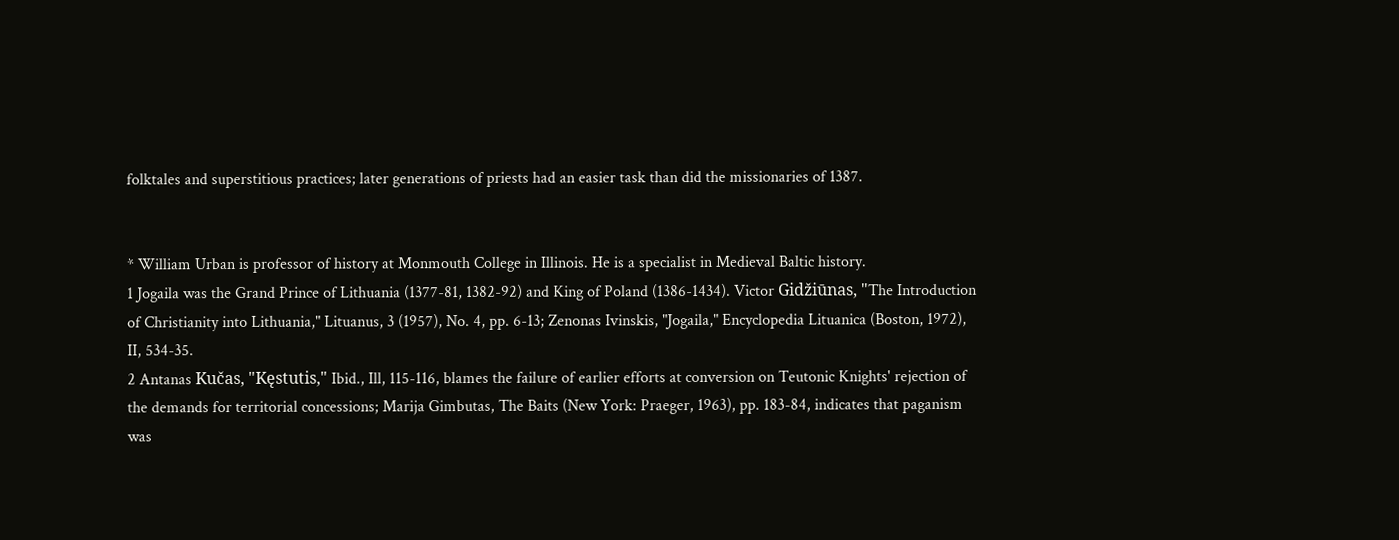folktales and superstitious practices; later generations of priests had an easier task than did the missionaries of 1387.


* William Urban is professor of history at Monmouth College in Illinois. He is a specialist in Medieval Baltic history.
1 Jogaila was the Grand Prince of Lithuania (1377-81, 1382-92) and King of Poland (1386-1434). Victor Gidžiūnas, "The Introduction of Christianity into Lithuania," Lituanus, 3 (1957), No. 4, pp. 6-13; Zenonas Ivinskis, "Jogaila," Encyclopedia Lituanica (Boston, 1972), II, 534-35.
2 Antanas Kučas, "Kęstutis," Ibid., Ill, 115-116, blames the failure of earlier efforts at conversion on Teutonic Knights' rejection of the demands for territorial concessions; Marija Gimbutas, The Baits (New York: Praeger, 1963), pp. 183-84, indicates that paganism was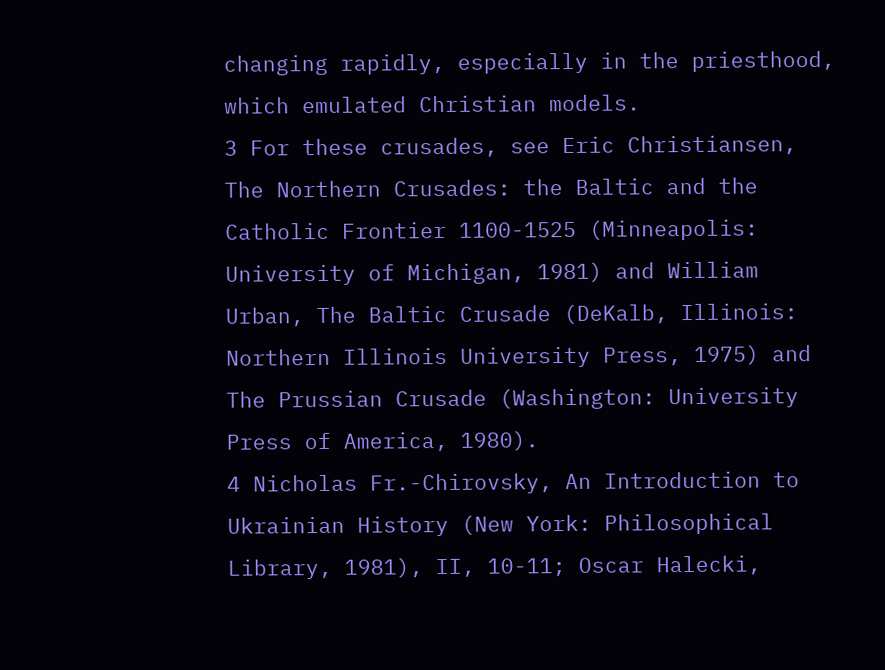changing rapidly, especially in the priesthood, which emulated Christian models.
3 For these crusades, see Eric Christiansen, The Northern Crusades: the Baltic and the Catholic Frontier 1100-1525 (Minneapolis: University of Michigan, 1981) and William Urban, The Baltic Crusade (DeKalb, Illinois: Northern Illinois University Press, 1975) and The Prussian Crusade (Washington: University Press of America, 1980).
4 Nicholas Fr.-Chirovsky, An Introduction to Ukrainian History (New York: Philosophical Library, 1981), II, 10-11; Oscar Halecki,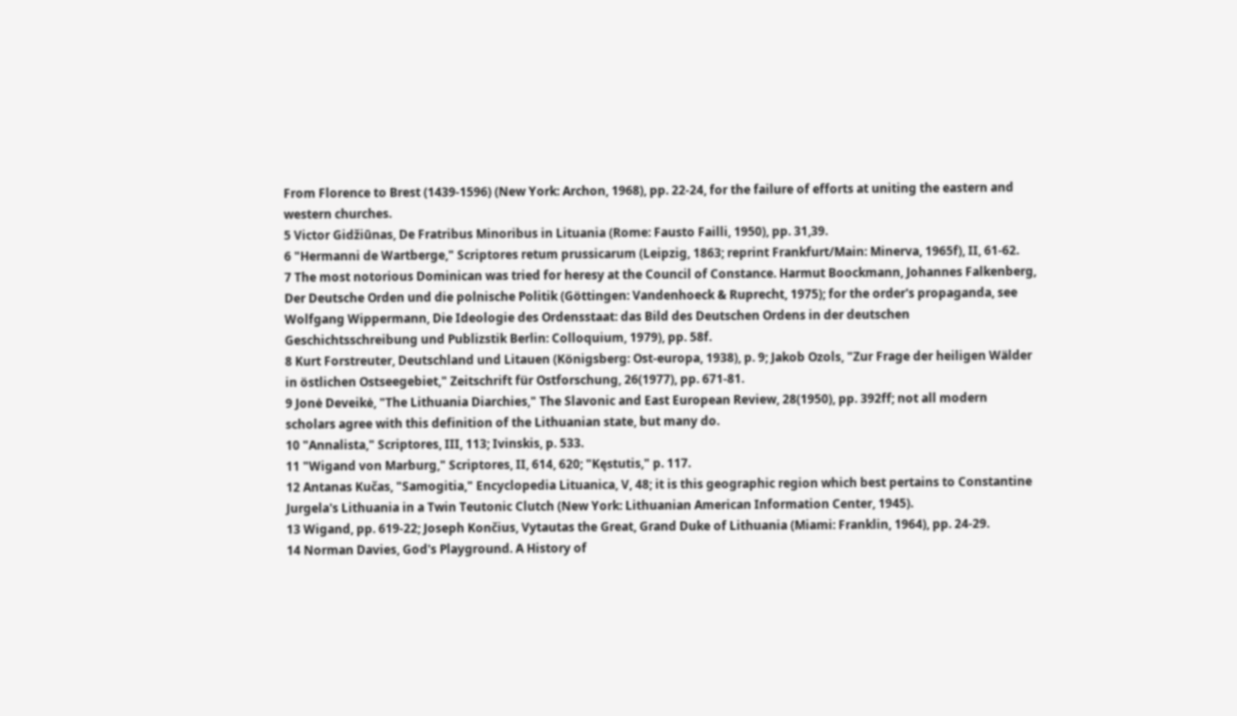From Florence to Brest (1439-1596) (New York: Archon, 1968), pp. 22-24, for the failure of efforts at uniting the eastern and western churches.
5 Victor Gidžiūnas, De Fratribus Minoribus in Lituania (Rome: Fausto Failli, 1950), pp. 31,39.
6 "Hermanni de Wartberge," Scriptores retum prussicarum (Leipzig, 1863; reprint Frankfurt/Main: Minerva, 1965f), II, 61-62.
7 The most notorious Dominican was tried for heresy at the Council of Constance. Harmut Boockmann, Johannes Falkenberg, Der Deutsche Orden und die polnische Politik (Göttingen: Vandenhoeck & Ruprecht, 1975); for the order's propaganda, see Wolfgang Wippermann, Die Ideologie des Ordensstaat: das Bild des Deutschen Ordens in der deutschen Geschichtsschreibung und Publizstik Berlin: Colloquium, 1979), pp. 58f.
8 Kurt Forstreuter, Deutschland und Litauen (Königsberg: Ost-europa, 1938), p. 9; Jakob Ozols, "Zur Frage der heiligen Wälder in östlichen Ostseegebiet," Zeitschrift für Ostforschung, 26(1977), pp. 671-81.
9 Jonė Deveikė, "The Lithuania Diarchies," The Slavonic and East European Review, 28(1950), pp. 392ff; not all modern scholars agree with this definition of the Lithuanian state, but many do.
10 "Annalista," Scriptores, III, 113; Ivinskis, p. 533.
11 "Wigand von Marburg," Scriptores, II, 614, 620; "Kęstutis," p. 117.
12 Antanas Kučas, "Samogitia," Encyclopedia Lituanica, V, 48; it is this geographic region which best pertains to Constantine Jurgela's Lithuania in a Twin Teutonic Clutch (New York: Lithuanian American Information Center, 1945).
13 Wigand, pp. 619-22; Joseph Končius, Vytautas the Great, Grand Duke of Lithuania (Miami: Franklin, 1964), pp. 24-29.
14 Norman Davies, God's Playground. A History of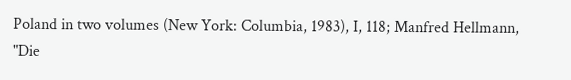Poland in two volumes (New York: Columbia, 1983), I, 118; Manfred Hellmann, "Die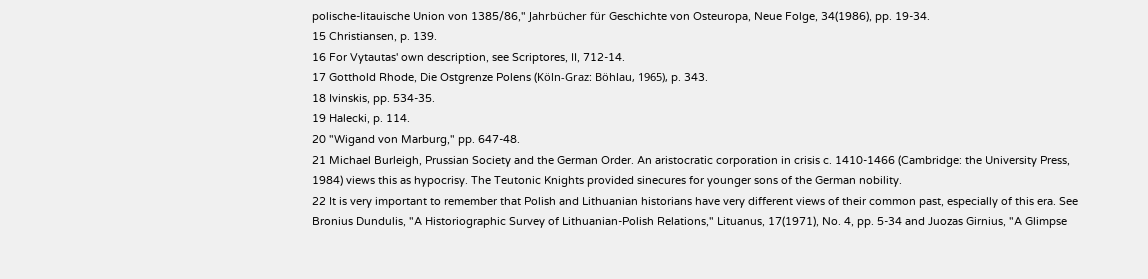polische-litauische Union von 1385/86," Jahrbücher für Geschichte von Osteuropa, Neue Folge, 34(1986), pp. 19-34.
15 Christiansen, p. 139.
16 For Vytautas' own description, see Scriptores, II, 712-14.
17 Gotthold Rhode, Die Ostgrenze Polens (Köln-Graz: Böhlau, 1965), p. 343.
18 Ivinskis, pp. 534-35.
19 Halecki, p. 114.
20 "Wigand von Marburg," pp. 647-48.
21 Michael Burleigh, Prussian Society and the German Order. An aristocratic corporation in crisis c. 1410-1466 (Cambridge: the University Press, 1984) views this as hypocrisy. The Teutonic Knights provided sinecures for younger sons of the German nobility.
22 It is very important to remember that Polish and Lithuanian historians have very different views of their common past, especially of this era. See Bronius Dundulis, "A Historiographic Survey of Lithuanian-Polish Relations," Lituanus, 17(1971), No. 4, pp. 5-34 and Juozas Girnius, "A Glimpse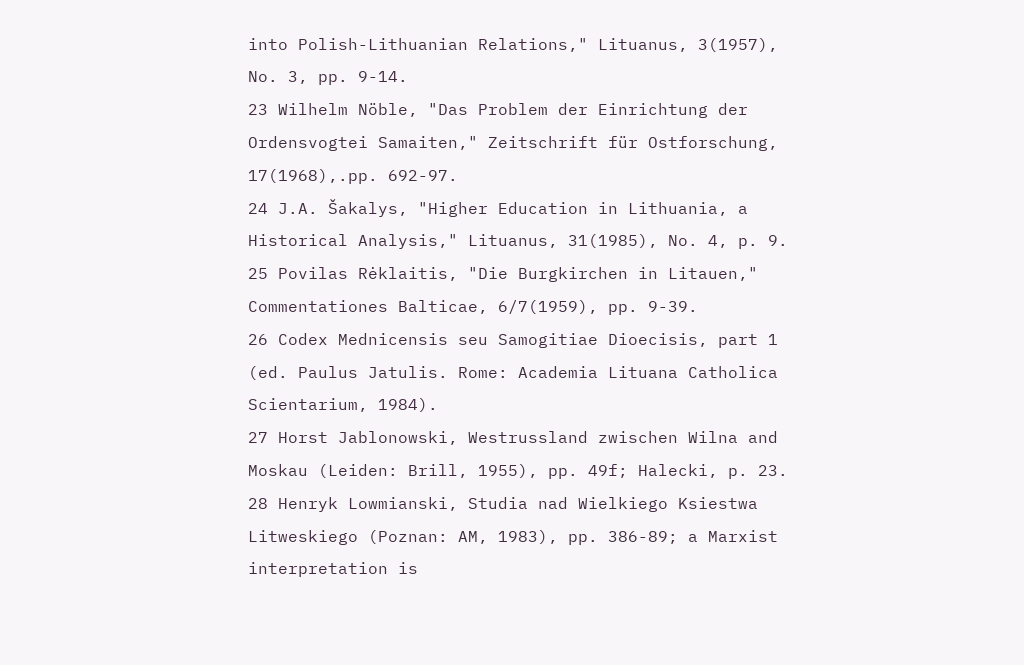into Polish-Lithuanian Relations," Lituanus, 3(1957), No. 3, pp. 9-14.
23 Wilhelm Nöble, "Das Problem der Einrichtung der Ordensvogtei Samaiten," Zeitschrift für Ostforschung, 17(1968),.pp. 692-97.
24 J.A. Šakalys, "Higher Education in Lithuania, a Historical Analysis," Lituanus, 31(1985), No. 4, p. 9.
25 Povilas Rėklaitis, "Die Burgkirchen in Litauen," Commentationes Balticae, 6/7(1959), pp. 9-39.
26 Codex Mednicensis seu Samogitiae Dioecisis, part 1 (ed. Paulus Jatulis. Rome: Academia Lituana Catholica Scientarium, 1984).
27 Horst Jablonowski, Westrussland zwischen Wilna and Moskau (Leiden: Brill, 1955), pp. 49f; Halecki, p. 23.
28 Henryk Lowmianski, Studia nad Wielkiego Ksiestwa Litweskiego (Poznan: AM, 1983), pp. 386-89; a Marxist interpretation is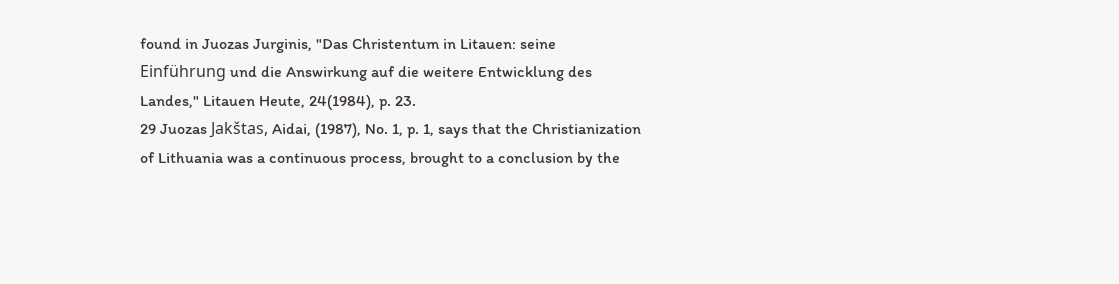found in Juozas Jurginis, "Das Christentum in Litauen: seine Einführung und die Answirkung auf die weitere Entwicklung des Landes," Litauen Heute, 24(1984), p. 23.
29 Juozas Jakštas, Aidai, (1987), No. 1, p. 1, says that the Christianization of Lithuania was a continuous process, brought to a conclusion by the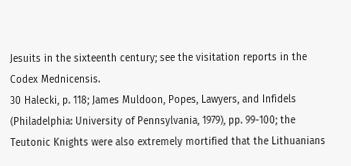Jesuits in the sixteenth century; see the visitation reports in the Codex Mednicensis.
30 Halecki, p. 118; James Muldoon, Popes, Lawyers, and Infidels (Philadelphia: University of Pennsylvania, 1979), pp. 99-100; the Teutonic Knights were also extremely mortified that the Lithuanians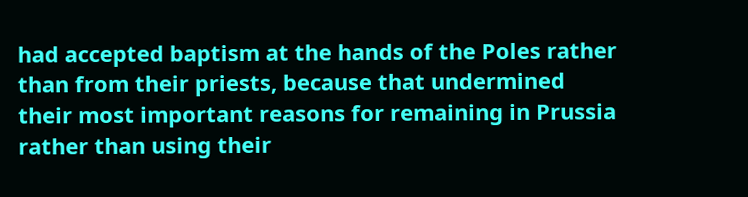had accepted baptism at the hands of the Poles rather than from their priests, because that undermined their most important reasons for remaining in Prussia rather than using their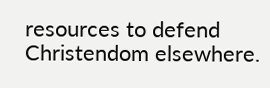resources to defend Christendom elsewhere.